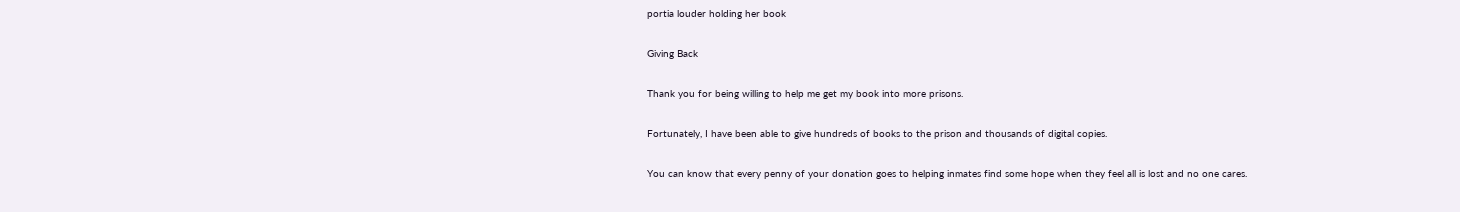portia louder holding her book

Giving Back

Thank you for being willing to help me get my book into more prisons.

Fortunately, I have been able to give hundreds of books to the prison and thousands of digital copies.

You can know that every penny of your donation goes to helping inmates find some hope when they feel all is lost and no one cares.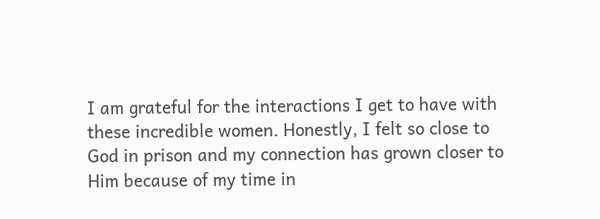I am grateful for the interactions I get to have with these incredible women. Honestly, I felt so close to God in prison and my connection has grown closer to Him because of my time in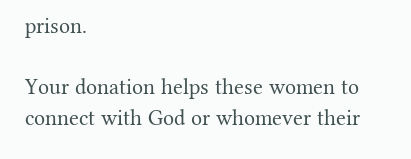prison.

Your donation helps these women to connect with God or whomever their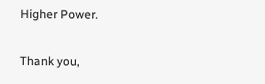Higher Power.

Thank you,